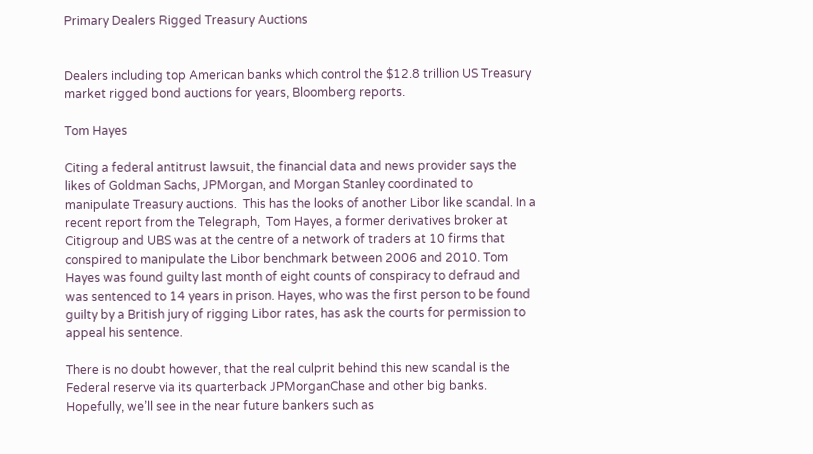Primary Dealers Rigged Treasury Auctions


Dealers including top American banks which control the $12.8 trillion US Treasury market rigged bond auctions for years, Bloomberg reports.

Tom Hayes

Citing a federal antitrust lawsuit, the financial data and news provider says the likes of Goldman Sachs, JPMorgan, and Morgan Stanley coordinated to manipulate Treasury auctions.  This has the looks of another Libor like scandal. In a recent report from the Telegraph,  Tom Hayes, a former derivatives broker at Citigroup and UBS was at the centre of a network of traders at 10 firms that conspired to manipulate the Libor benchmark between 2006 and 2010. Tom Hayes was found guilty last month of eight counts of conspiracy to defraud and was sentenced to 14 years in prison. Hayes, who was the first person to be found guilty by a British jury of rigging Libor rates, has ask the courts for permission to appeal his sentence.

There is no doubt however, that the real culprit behind this new scandal is the Federal reserve via its quarterback JPMorganChase and other big banks. Hopefully, we’ll see in the near future bankers such as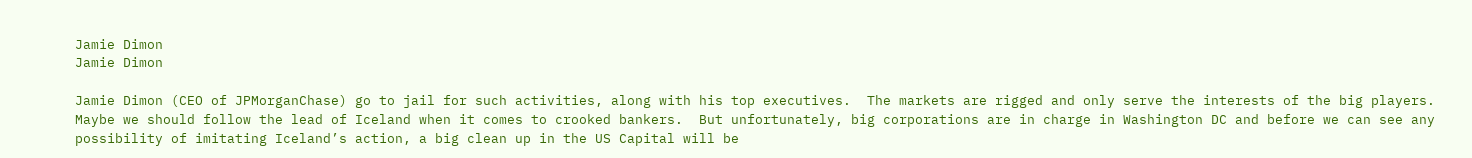Jamie Dimon
Jamie Dimon

Jamie Dimon (CEO of JPMorganChase) go to jail for such activities, along with his top executives.  The markets are rigged and only serve the interests of the big players. Maybe we should follow the lead of Iceland when it comes to crooked bankers.  But unfortunately, big corporations are in charge in Washington DC and before we can see any possibility of imitating Iceland’s action, a big clean up in the US Capital will be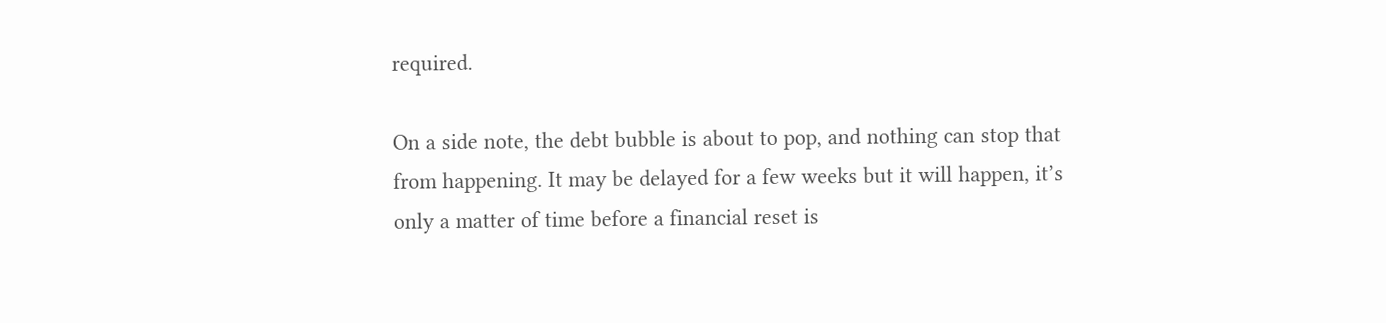required.

On a side note, the debt bubble is about to pop, and nothing can stop that from happening. It may be delayed for a few weeks but it will happen, it’s only a matter of time before a financial reset is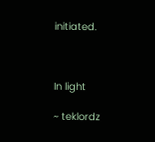initiated.



In light

~ teklordz